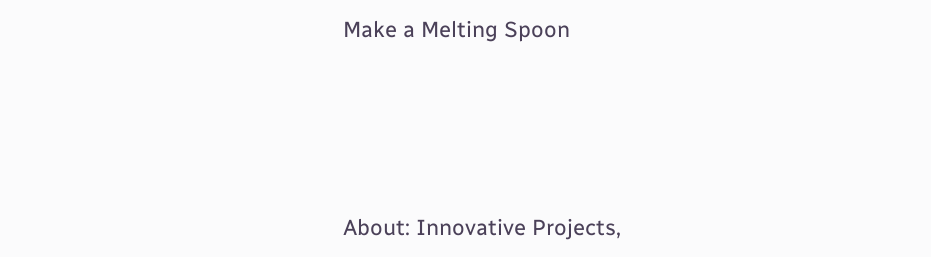Make a Melting Spoon




About: Innovative Projects,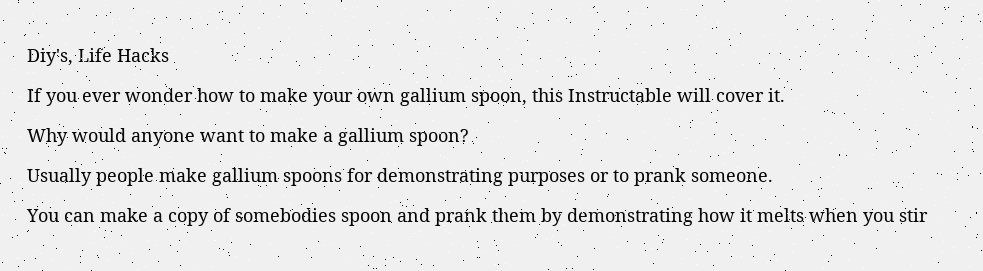Diy's, Life Hacks

If you ever wonder how to make your own gallium spoon, this Instructable will cover it.

Why would anyone want to make a gallium spoon?

Usually people make gallium spoons for demonstrating purposes or to prank someone.

You can make a copy of somebodies spoon and prank them by demonstrating how it melts when you stir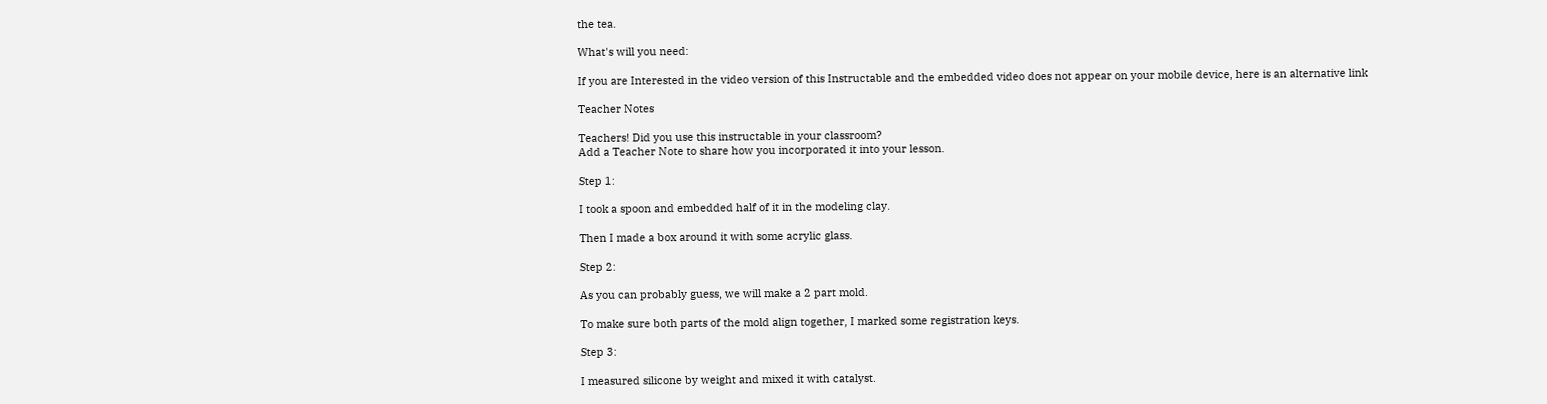the tea.

What's will you need:

If you are Interested in the video version of this Instructable and the embedded video does not appear on your mobile device, here is an alternative link

Teacher Notes

Teachers! Did you use this instructable in your classroom?
Add a Teacher Note to share how you incorporated it into your lesson.

Step 1:

I took a spoon and embedded half of it in the modeling clay.

Then I made a box around it with some acrylic glass.

Step 2:

As you can probably guess, we will make a 2 part mold.

To make sure both parts of the mold align together, I marked some registration keys.

Step 3:

I measured silicone by weight and mixed it with catalyst.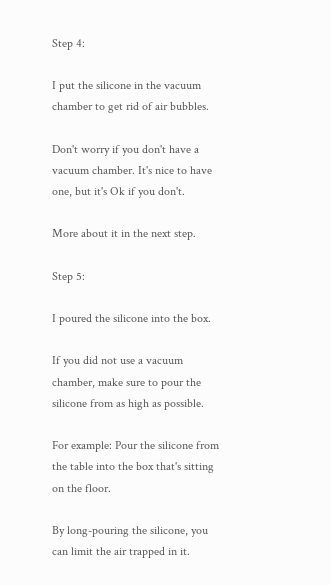Step 4:

I put the silicone in the vacuum chamber to get rid of air bubbles.

Don't worry if you don't have a vacuum chamber. It's nice to have one, but it's Ok if you don't.

More about it in the next step.

Step 5:

I poured the silicone into the box.

If you did not use a vacuum chamber, make sure to pour the silicone from as high as possible.

For example: Pour the silicone from the table into the box that's sitting on the floor.

By long-pouring the silicone, you can limit the air trapped in it.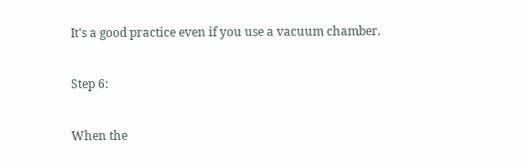It's a good practice even if you use a vacuum chamber.

Step 6:

When the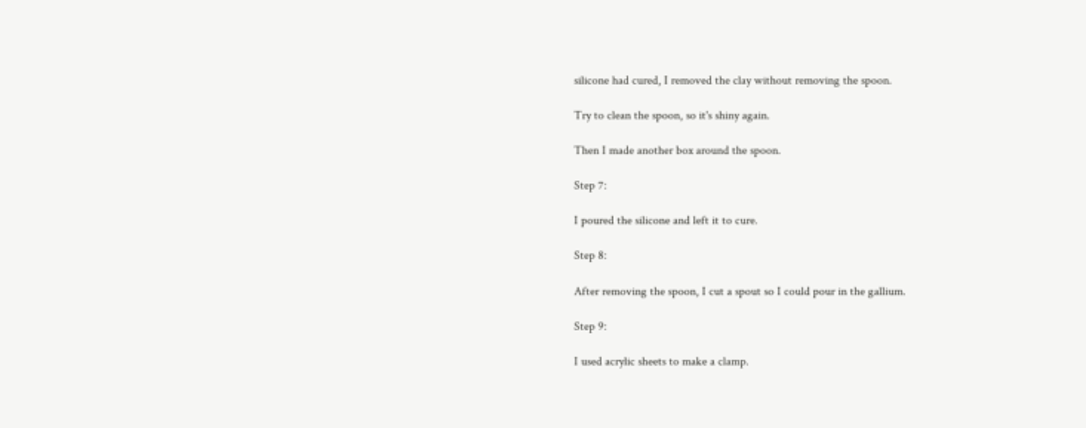silicone had cured, I removed the clay without removing the spoon.

Try to clean the spoon, so it's shiny again.

Then I made another box around the spoon.

Step 7:

I poured the silicone and left it to cure.

Step 8:

After removing the spoon, I cut a spout so I could pour in the gallium.

Step 9:

I used acrylic sheets to make a clamp.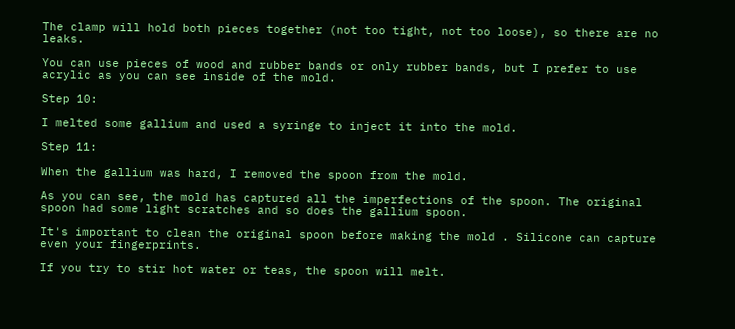The clamp will hold both pieces together (not too tight, not too loose), so there are no leaks.

You can use pieces of wood and rubber bands or only rubber bands, but I prefer to use acrylic as you can see inside of the mold.

Step 10:

I melted some gallium and used a syringe to inject it into the mold.

Step 11:

When the gallium was hard, I removed the spoon from the mold.

As you can see, the mold has captured all the imperfections of the spoon. The original spoon had some light scratches and so does the gallium spoon.

It's important to clean the original spoon before making the mold . Silicone can capture even your fingerprints.

If you try to stir hot water or teas, the spoon will melt.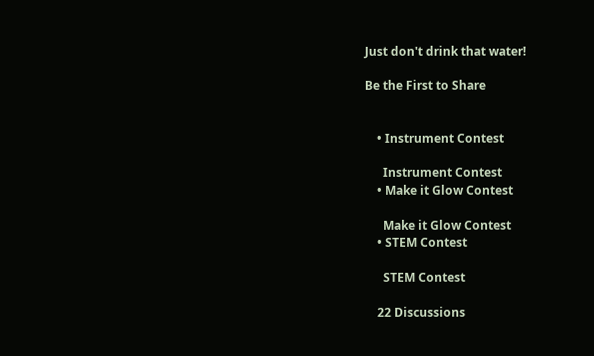Just don't drink that water!

Be the First to Share


    • Instrument Contest

      Instrument Contest
    • Make it Glow Contest

      Make it Glow Contest
    • STEM Contest

      STEM Contest

    22 Discussions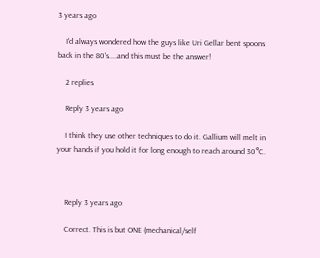3 years ago

    I'd always wondered how the guys like Uri Gellar bent spoons back in the 80's....and this must be the answer!

    2 replies

    Reply 3 years ago

    I think they use other techniques to do it. Gallium will melt in your hands if you hold it for long enough to reach around 30°C.



    Reply 3 years ago

    Correct. This is but ONE (mechanical/self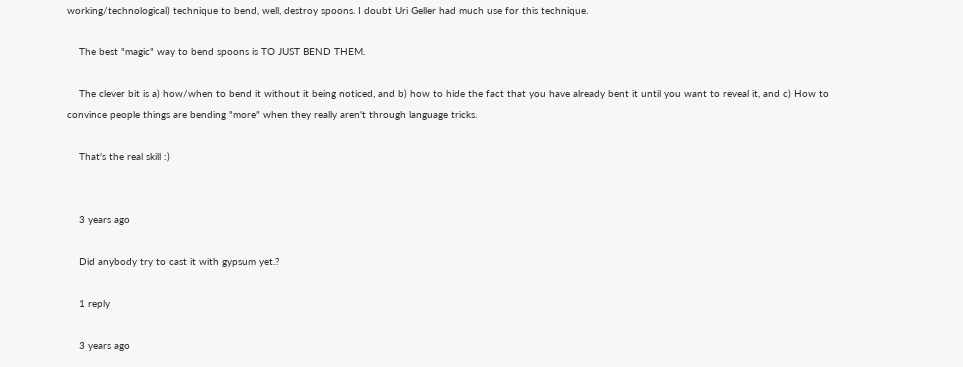working/technological) technique to bend, well, destroy spoons. I doubt Uri Geller had much use for this technique.

    The best "magic" way to bend spoons is TO JUST BEND THEM.

    The clever bit is a) how/when to bend it without it being noticed, and b) how to hide the fact that you have already bent it until you want to reveal it, and c) How to convince people things are bending "more" when they really aren't through language tricks.

    That's the real skill :)


    3 years ago

    Did anybody try to cast it with gypsum yet.?

    1 reply

    3 years ago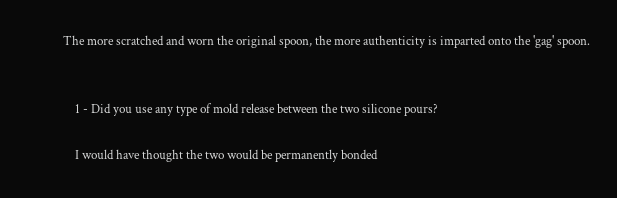The more scratched and worn the original spoon, the more authenticity is imparted onto the 'gag' spoon.


    1 - Did you use any type of mold release between the two silicone pours?

    I would have thought the two would be permanently bonded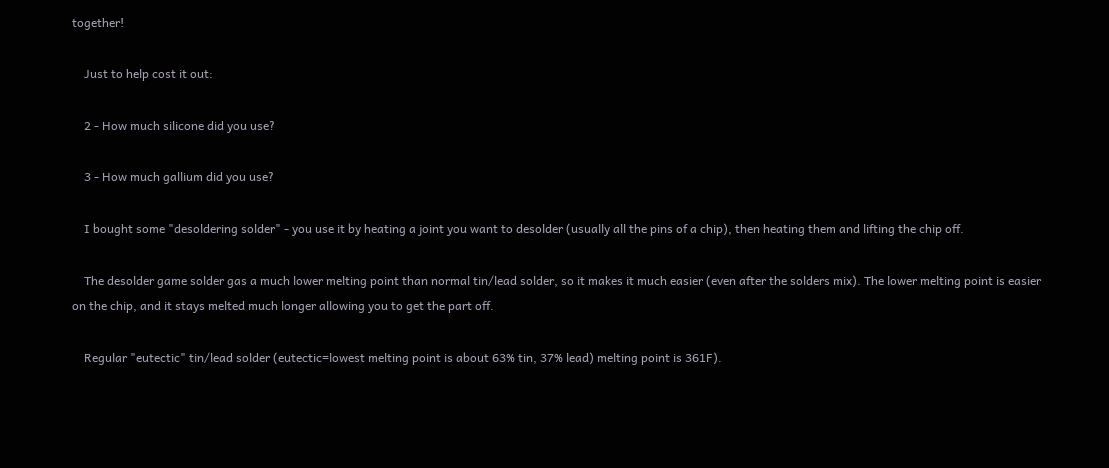together!

    Just to help cost it out:

    2 - How much silicone did you use?

    3 - How much gallium did you use?

    I bought some "desoldering solder" - you use it by heating a joint you want to desolder (usually all the pins of a chip), then heating them and lifting the chip off.

    The desolder game solder gas a much lower melting point than normal tin/lead solder, so it makes it much easier (even after the solders mix). The lower melting point is easier on the chip, and it stays melted much longer allowing you to get the part off.

    Regular "eutectic" tin/lead solder (eutectic=lowest melting point is about 63% tin, 37% lead) melting point is 361F).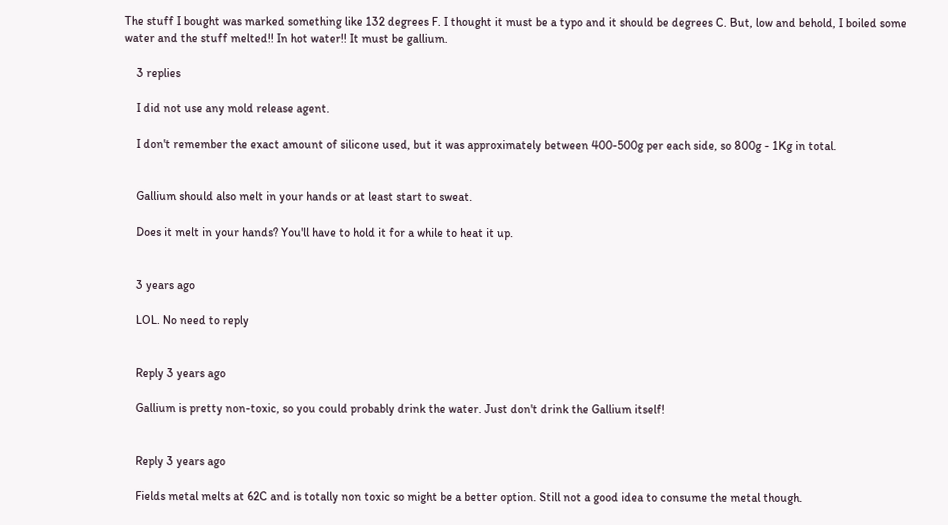The stuff I bought was marked something like 132 degrees F. I thought it must be a typo and it should be degrees C. But, low and behold, I boiled some water and the stuff melted!! In hot water!! It must be gallium.

    3 replies

    I did not use any mold release agent.

    I don't remember the exact amount of silicone used, but it was approximately between 400-500g per each side, so 800g - 1Kg in total.


    Gallium should also melt in your hands or at least start to sweat.

    Does it melt in your hands? You'll have to hold it for a while to heat it up.


    3 years ago

    LOL. No need to reply


    Reply 3 years ago

    Gallium is pretty non-toxic, so you could probably drink the water. Just don't drink the Gallium itself!


    Reply 3 years ago

    Fields metal melts at 62C and is totally non toxic so might be a better option. Still not a good idea to consume the metal though.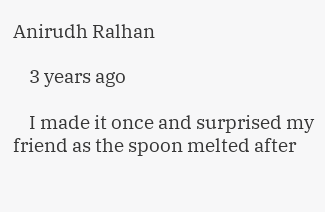Anirudh Ralhan

    3 years ago

    I made it once and surprised my friend as the spoon melted after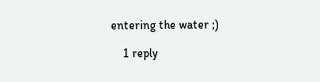entering the water ;)

    1 reply